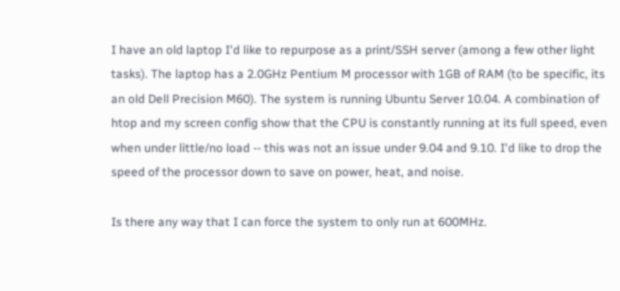I have an old laptop I'd like to repurpose as a print/SSH server (among a few other light tasks). The laptop has a 2.0GHz Pentium M processor with 1GB of RAM (to be specific, its an old Dell Precision M60). The system is running Ubuntu Server 10.04. A combination of htop and my screen config show that the CPU is constantly running at its full speed, even when under little/no load -- this was not an issue under 9.04 and 9.10. I'd like to drop the speed of the processor down to save on power, heat, and noise.

Is there any way that I can force the system to only run at 600MHz.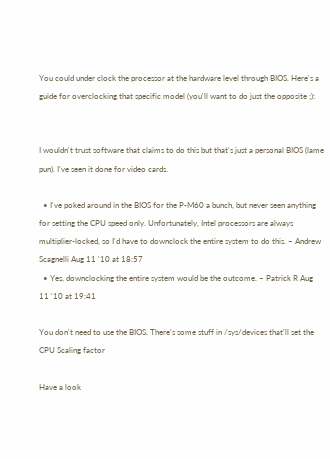You could under clock the processor at the hardware level through BIOS. Here's a guide for overclocking that specific model (you'll want to do just the opposite ;):


I wouldn't trust software that claims to do this but that's just a personal BIOS (lame pun). I've seen it done for video cards.

  • I've poked around in the BIOS for the P-M60 a bunch, but never seen anything for setting the CPU speed only. Unfortunately, Intel processors are always multiplier-locked, so I'd have to downclock the entire system to do this. – Andrew Scagnelli Aug 11 '10 at 18:57
  • Yes, downclocking the entire system would be the outcome. – Patrick R Aug 11 '10 at 19:41

You don't need to use the BIOS. There's some stuff in /sys/devices that'll set the CPU Scaling factor

Have a look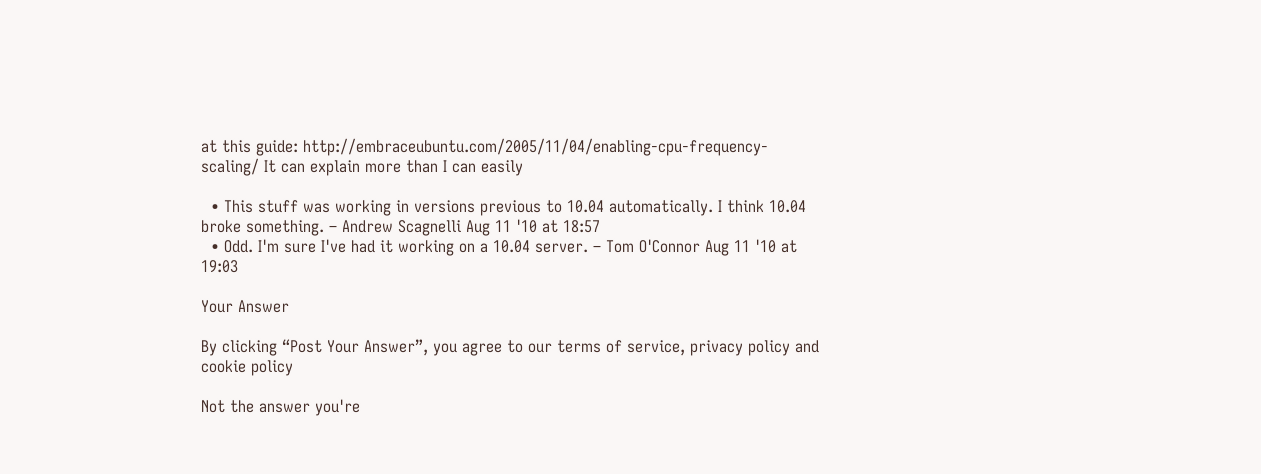at this guide: http://embraceubuntu.com/2005/11/04/enabling-cpu-frequency-scaling/ It can explain more than I can easily

  • This stuff was working in versions previous to 10.04 automatically. I think 10.04 broke something. – Andrew Scagnelli Aug 11 '10 at 18:57
  • Odd. I'm sure I've had it working on a 10.04 server. – Tom O'Connor Aug 11 '10 at 19:03

Your Answer

By clicking “Post Your Answer”, you agree to our terms of service, privacy policy and cookie policy

Not the answer you're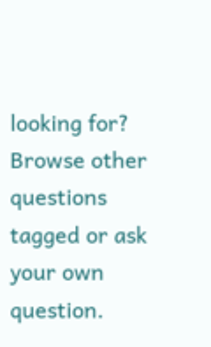looking for? Browse other questions tagged or ask your own question.